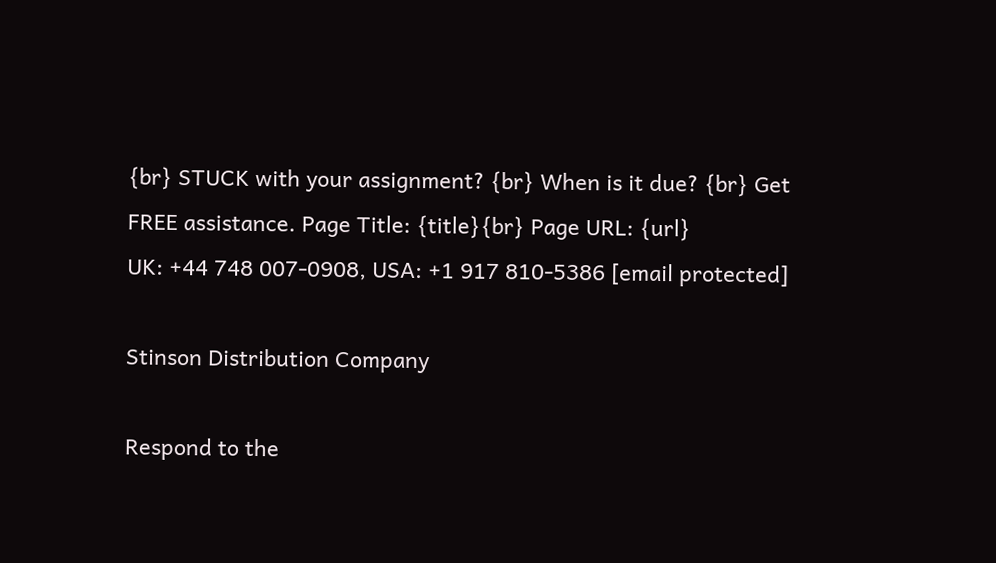{br} STUCK with your assignment? {br} When is it due? {br} Get FREE assistance. Page Title: {title}{br} Page URL: {url}
UK: +44 748 007-0908, USA: +1 917 810-5386 [email protected]

Stinson Distribution Company

Respond to the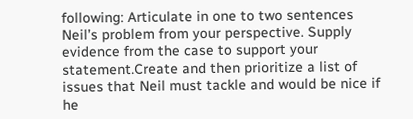following: Articulate in one to two sentences Neil’s problem from your perspective. Supply evidence from the case to support your statement.Create and then prioritize a list of issues that Neil must tackle and would be nice if he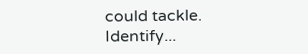could tackle. Identify...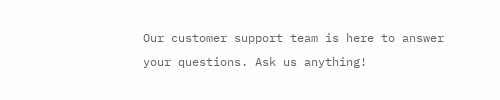Our customer support team is here to answer your questions. Ask us anything!